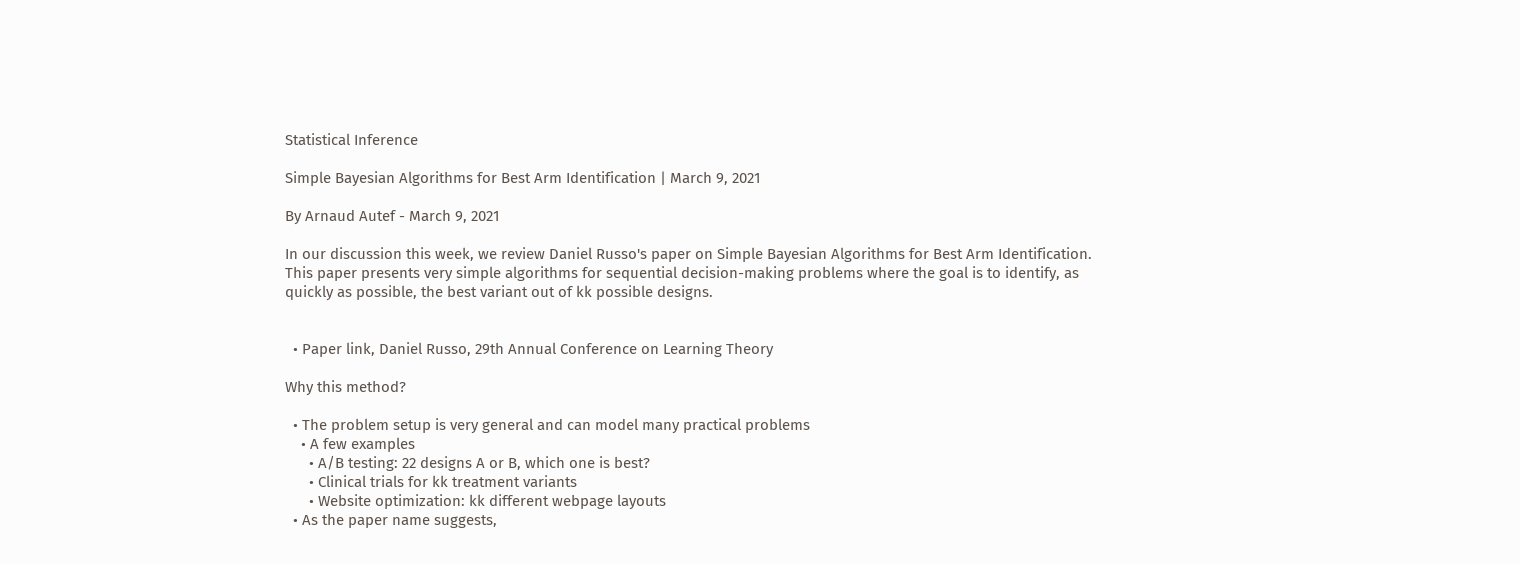Statistical Inference

Simple Bayesian Algorithms for Best Arm Identification | March 9, 2021

By Arnaud Autef - March 9, 2021

In our discussion this week, we review Daniel Russo's paper on Simple Bayesian Algorithms for Best Arm Identification. This paper presents very simple algorithms for sequential decision-making problems where the goal is to identify, as quickly as possible, the best variant out of kk possible designs.


  • Paper link, Daniel Russo, 29th Annual Conference on Learning Theory

Why this method?

  • The problem setup is very general and can model many practical problems
    • A few examples
      • A/B testing: 22 designs A or B, which one is best?
      • Clinical trials for kk treatment variants
      • Website optimization: kk different webpage layouts
  • As the paper name suggests,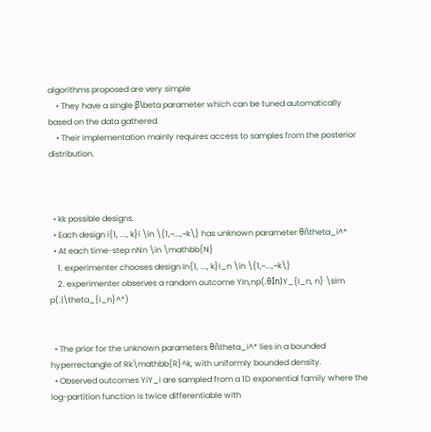algorithms proposed are very simple
    • They have a single β\beta parameter which can be tuned automatically based on the data gathered.
    • Their implementation mainly requires access to samples from the posterior distribution.



  • kk possible designs.
  • Each design i{1, ..., k}i \in \{1,~...,~k\} has unknown parameter θi\theta_i^*
  • At each time-step nNn \in \mathbb{N}
    1. experimenter chooses design In{1, ..., k}I_n \in \{1,~...,~k\}
    2. experimenter observes a random outcome YIn,np(.θIn)Y_{I_n, n} \sim p(.|\theta_{I_n}^*)


  • The prior for the unknown parameters θi\theta_i^* lies in a bounded hyperrectangle of Rk\mathbb{R}^k, with uniformly bounded density.
  • Observed outcomes YiY_i are sampled from a 1D exponential family where the log-partition function is twice differentiable with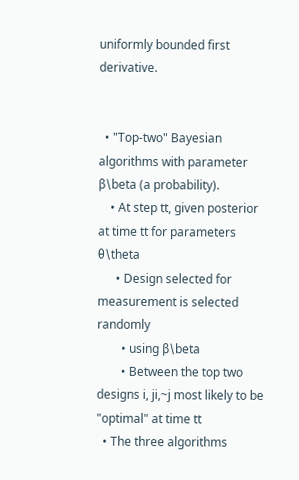uniformly bounded first derivative.


  • "Top-two" Bayesian algorithms with parameter β\beta (a probability).
    • At step tt, given posterior at time tt for parameters θ\theta
      • Design selected for measurement is selected randomly
        • using β\beta
        • Between the top two designs i, ji,~j most likely to be "optimal" at time tt
  • The three algorithms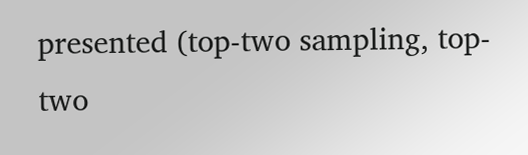presented (top-two sampling, top-two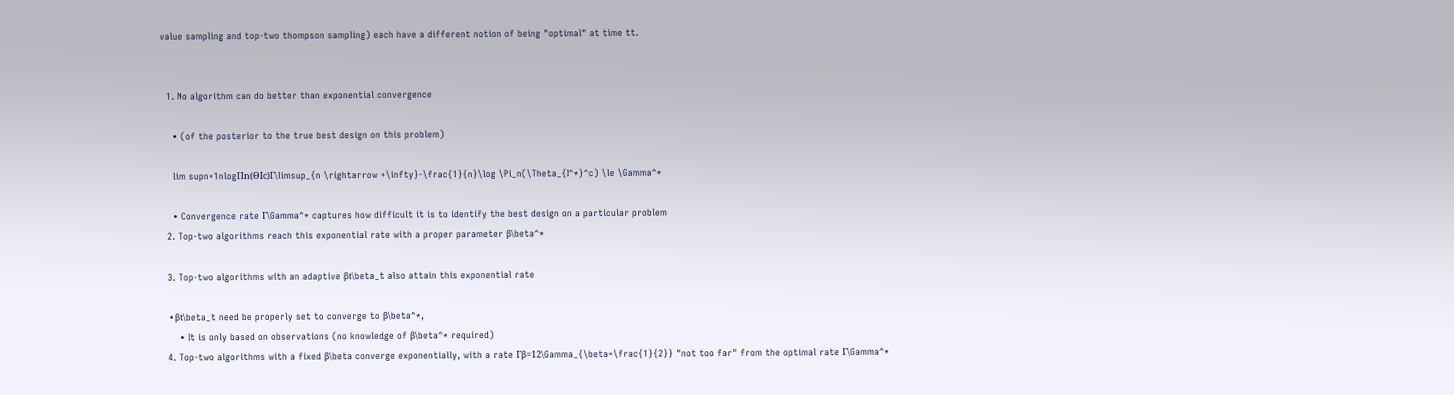value sampling and top-two thompson sampling) each have a different notion of being "optimal" at time tt.


  1. No algorithm can do better than exponential convergence

    • (of the posterior to the true best design on this problem)

    lim supn+1nlogΠn(ΘIc)Γ\limsup_{n \rightarrow +\infty}-\frac{1}{n}\log \Pi_n(\Theta_{I^*}^c) \le \Gamma^*

    • Convergence rate Γ\Gamma^* captures how difficult it is to identify the best design on a particular problem
  2. Top-two algorithms reach this exponential rate with a proper parameter β\beta^*

  3. Top-two algorithms with an adaptive βt\beta_t also attain this exponential rate

    • βt\beta_t need be properly set to converge to β\beta^*,
      • It is only based on observations (no knowledge of β\beta^* required)
  4. Top-two algorithms with a fixed β\beta converge exponentially, with a rate Γβ=12\Gamma_{\beta=\frac{1}{2}} "not too far" from the optimal rate Γ\Gamma^*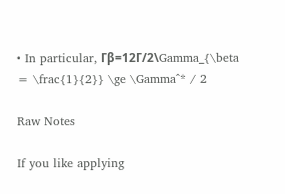• In particular, Γβ=12Γ/2\Gamma_{\beta = \frac{1}{2}} \ge \Gamma^* / 2

Raw Notes

If you like applying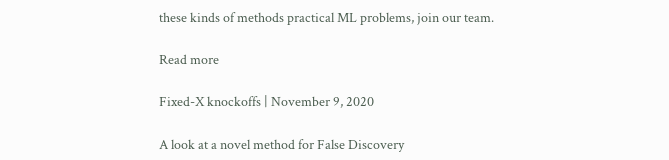these kinds of methods practical ML problems, join our team.

Read more

Fixed-X knockoffs | November 9, 2020

A look at a novel method for False Discovery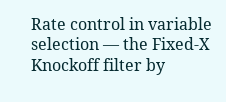Rate control in variable selection — the Fixed-X Knockoff filter by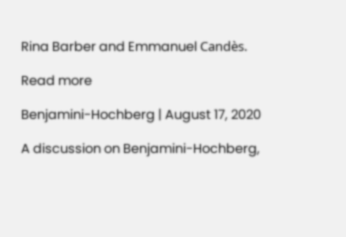Rina Barber and Emmanuel Candès.

Read more

Benjamini-Hochberg | August 17, 2020

A discussion on Benjamini-Hochberg,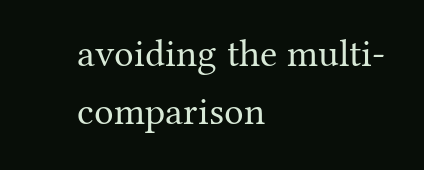avoiding the multi-comparison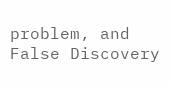problem, and False Discovery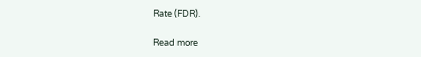Rate (FDR).

Read more